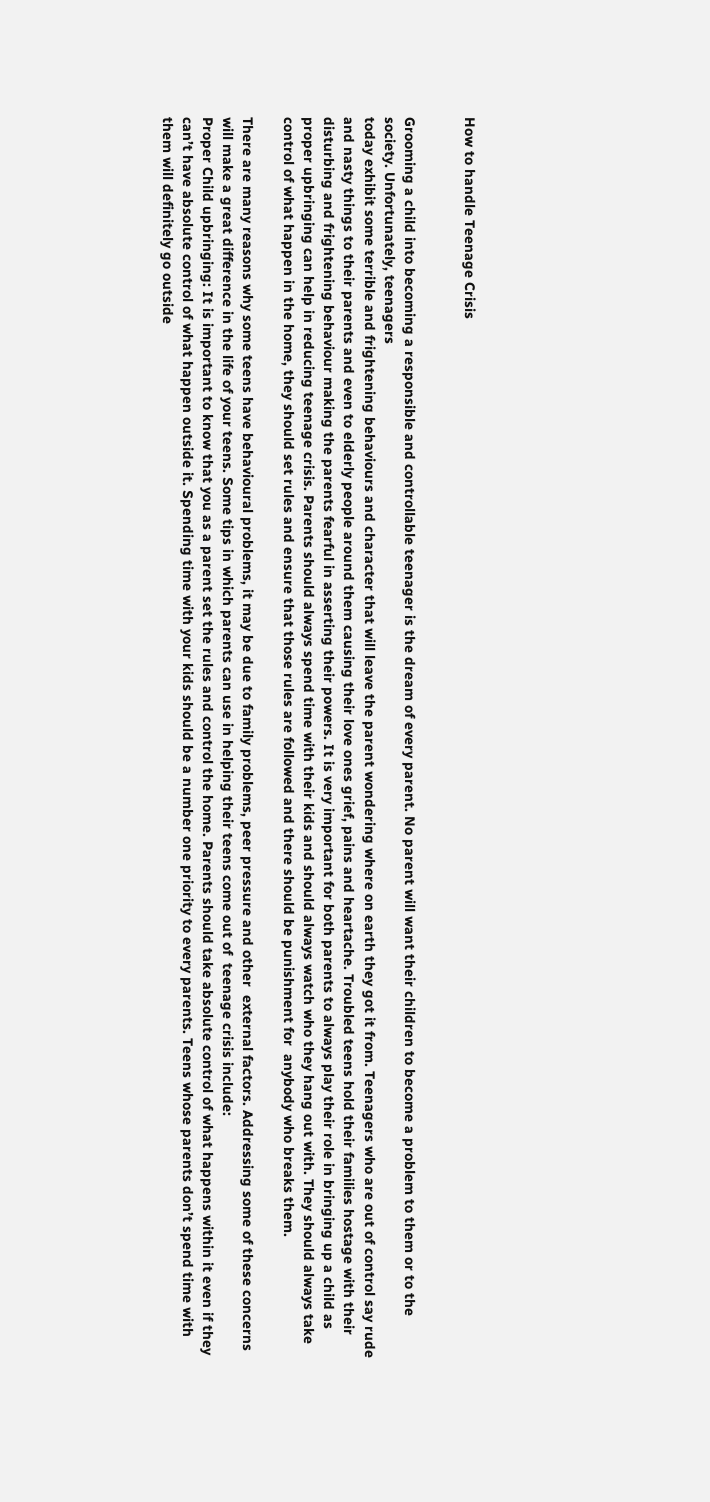How to handle Teenage Crisis


Grooming a child into becoming a responsible and controllable teenager is the dream of every parent. No parent will want their children to become a problem to them or to the society. Unfortunately, teenagers
today exhibit some terrible and frightening behaviours and character that will leave the parent wondering where on earth they got it from. Teenagers who are out of control say rude and nasty things to their parents and even to elderly people around them causing their love ones grief, pains and heartache. Troubled teens hold their families hostage with their disturbing and frightening behaviour making the parents fearful in asserting their powers. It is very important for both parents to always play their role in bringing up a child as proper upbringing can help in reducing teenage crisis. Parents should always spend time with their kids and should always watch who they hang out with. They should always take control of what happen in the home, they should set rules and ensure that those rules are followed and there should be punishment for  anybody who breaks them.

There are many reasons why some teens have behavioural problems, it may be due to family problems, peer pressure and other  external factors. Addressing some of these concerns will make a great difference in the life of your teens. Some tips in which parents can use in helping their teens come out of  teenage crisis include:
Proper Child upbringing: It is important to know that you as a parent set the rules and control the home. Parents should take absolute control of what happens within it even if they can’t have absolute control of what happen outside it. Spending time with your kids should be a number one priority to every parents. Teens whose parents don’t spend time with them will definitely go outside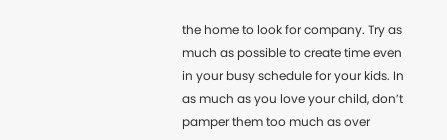the home to look for company. Try as much as possible to create time even in your busy schedule for your kids. In as much as you love your child, don’t pamper them too much as over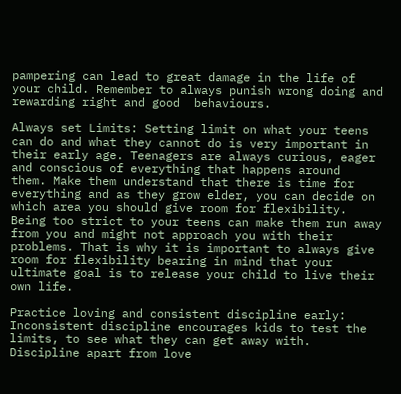pampering can lead to great damage in the life of your child. Remember to always punish wrong doing and rewarding right and good  behaviours.

Always set Limits: Setting limit on what your teens can do and what they cannot do is very important in their early age. Teenagers are always curious, eager and conscious of everything that happens around
them. Make them understand that there is time for everything and as they grow elder, you can decide on which area you should give room for flexibility. Being too strict to your teens can make them run away
from you and might not approach you with their problems. That is why it is important to always give room for flexibility bearing in mind that your ultimate goal is to release your child to live their own life.

Practice loving and consistent discipline early: Inconsistent discipline encourages kids to test the limits, to see what they can get away with. Discipline apart from love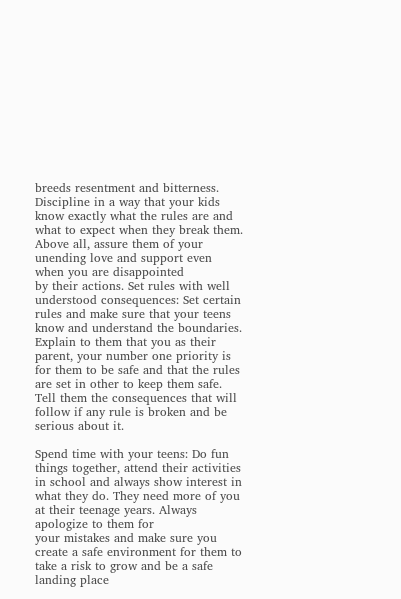breeds resentment and bitterness. Discipline in a way that your kids know exactly what the rules are and what to expect when they break them. Above all, assure them of your unending love and support even when you are disappointed
by their actions. Set rules with well understood consequences: Set certain rules and make sure that your teens know and understand the boundaries. Explain to them that you as their parent, your number one priority is for them to be safe and that the rules are set in other to keep them safe. Tell them the consequences that will follow if any rule is broken and be serious about it.

Spend time with your teens: Do fun things together, attend their activities in school and always show interest in what they do. They need more of you at their teenage years. Always apologize to them for
your mistakes and make sure you create a safe environment for them to take a risk to grow and be a safe landing place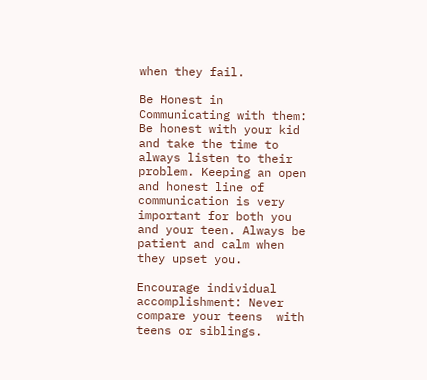when they fail.

Be Honest in Communicating with them: Be honest with your kid and take the time to always listen to their problem. Keeping an open and honest line of communication is very important for both you and your teen. Always be patient and calm when they upset you.

Encourage individual accomplishment: Never compare your teens  with teens or siblings.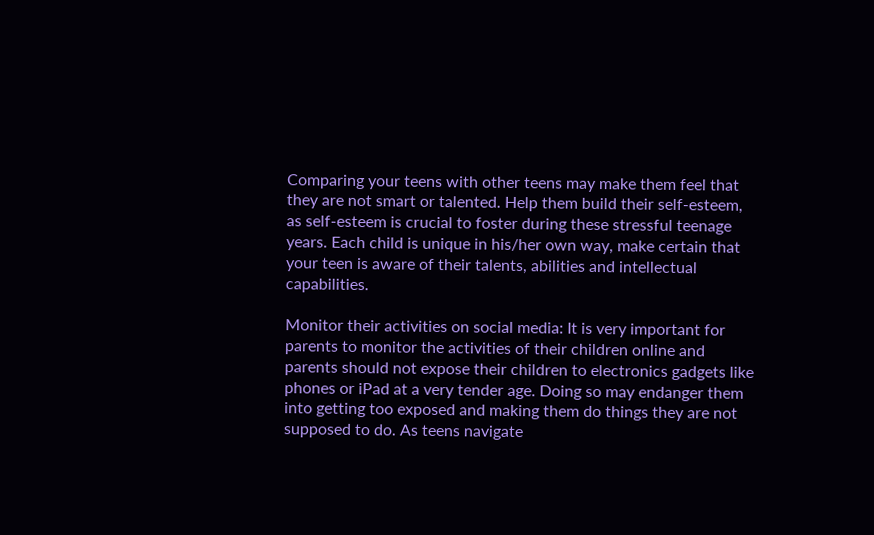Comparing your teens with other teens may make them feel that they are not smart or talented. Help them build their self-esteem, as self-esteem is crucial to foster during these stressful teenage years. Each child is unique in his/her own way, make certain that your teen is aware of their talents, abilities and intellectual capabilities.

Monitor their activities on social media: It is very important for parents to monitor the activities of their children online and parents should not expose their children to electronics gadgets like phones or iPad at a very tender age. Doing so may endanger them into getting too exposed and making them do things they are not supposed to do. As teens navigate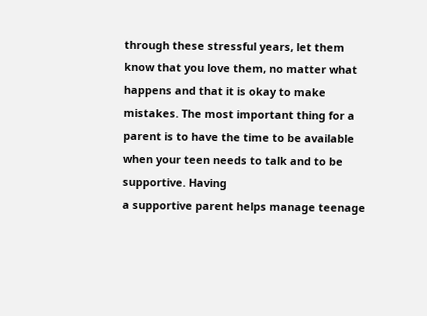through these stressful years, let them know that you love them, no matter what happens and that it is okay to make mistakes. The most important thing for a parent is to have the time to be available when your teen needs to talk and to be supportive. Having
a supportive parent helps manage teenage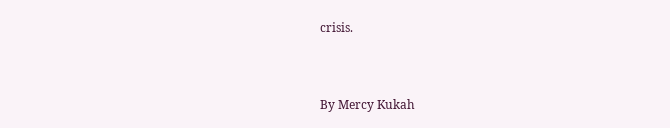crisis.


By Mercy Kukah